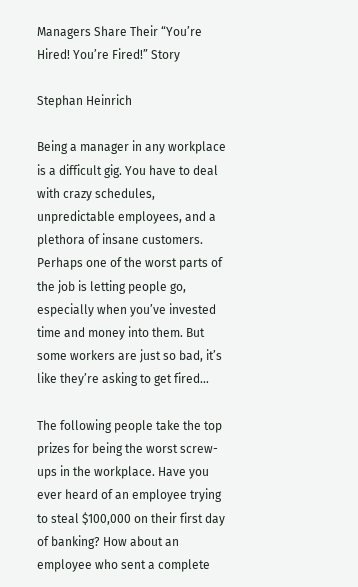Managers Share Their “You’re Hired! You’re Fired!” Story

Stephan Heinrich

Being a manager in any workplace is a difficult gig. You have to deal with crazy schedules, unpredictable employees, and a plethora of insane customers. Perhaps one of the worst parts of the job is letting people go, especially when you’ve invested time and money into them. But some workers are just so bad, it’s like they’re asking to get fired…

The following people take the top prizes for being the worst screw-ups in the workplace. Have you ever heard of an employee trying to steal $100,000 on their first day of banking? How about an employee who sent a complete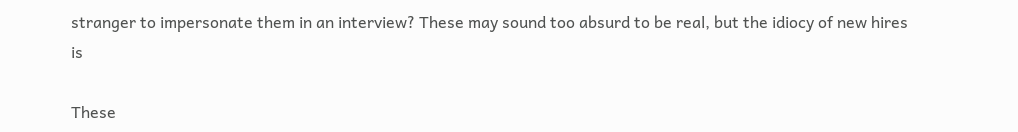stranger to impersonate them in an interview? These may sound too absurd to be real, but the idiocy of new hires is

These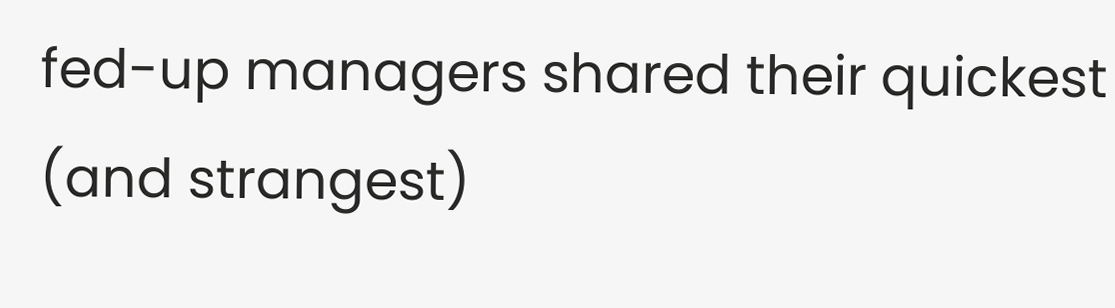fed-up managers shared their quickest (and strangest)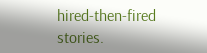hired-then-fired stories.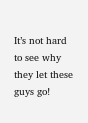It’s not hard to see why they let these guys go!